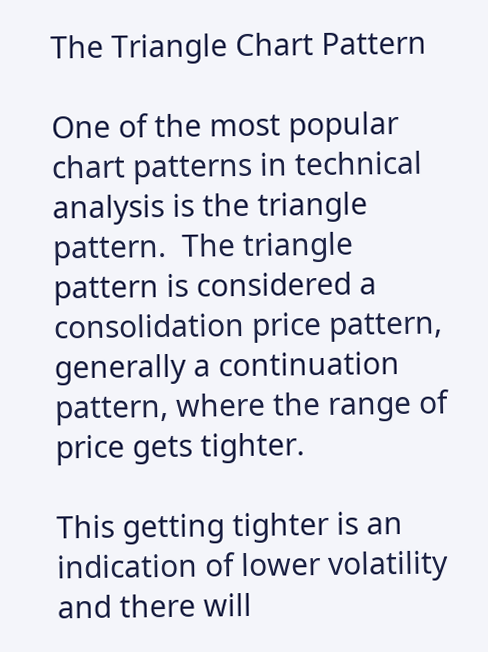The Triangle Chart Pattern

One of the most popular chart patterns in technical analysis is the triangle pattern.  The triangle pattern is considered a consolidation price pattern, generally a continuation pattern, where the range of price gets tighter.

This getting tighter is an indication of lower volatility and there will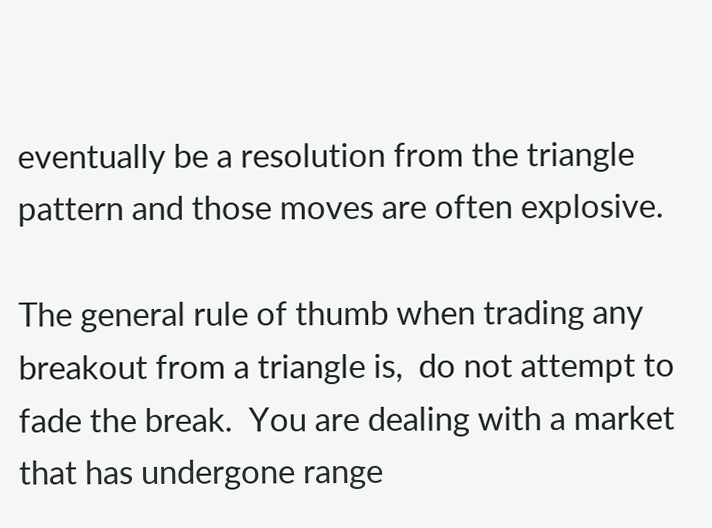eventually be a resolution from the triangle pattern and those moves are often explosive.

The general rule of thumb when trading any breakout from a triangle is,  do not attempt to fade the break.  You are dealing with a market that has undergone range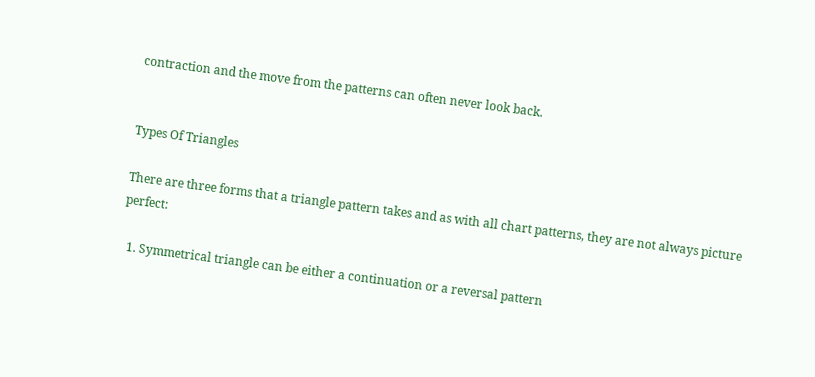contraction and the move from the patterns can often never look back.


Types Of Triangles

There are three forms that a triangle pattern takes and as with all chart patterns, they are not always picture perfect:

  1. Symmetrical triangle can be either a continuation or a reversal pattern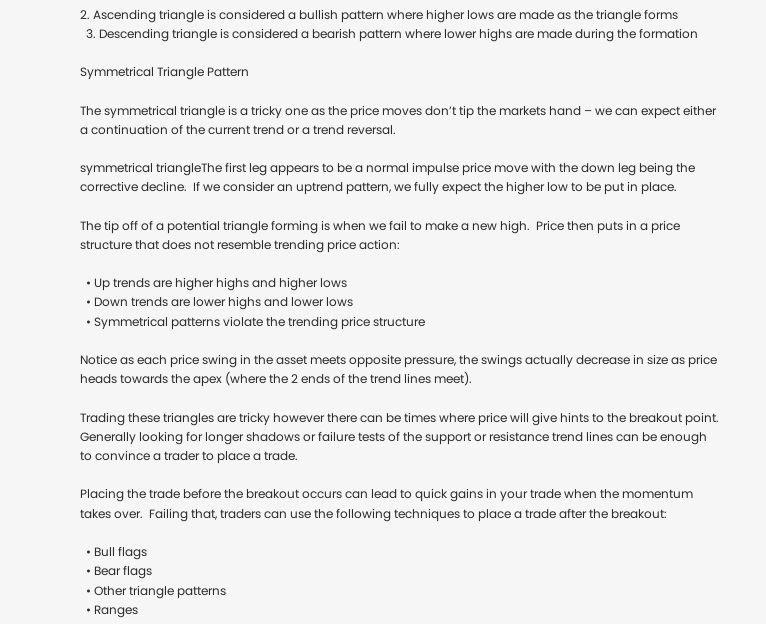2. Ascending triangle is considered a bullish pattern where higher lows are made as the triangle forms
  3. Descending triangle is considered a bearish pattern where lower highs are made during the formation

Symmetrical Triangle Pattern

The symmetrical triangle is a tricky one as the price moves don’t tip the markets hand – we can expect either a continuation of the current trend or a trend reversal.

symmetrical triangleThe first leg appears to be a normal impulse price move with the down leg being the corrective decline.  If we consider an uptrend pattern, we fully expect the higher low to be put in place.

The tip off of a potential triangle forming is when we fail to make a new high.  Price then puts in a price structure that does not resemble trending price action:

  • Up trends are higher highs and higher lows
  • Down trends are lower highs and lower lows
  • Symmetrical patterns violate the trending price structure

Notice as each price swing in the asset meets opposite pressure, the swings actually decrease in size as price heads towards the apex (where the 2 ends of the trend lines meet).

Trading these triangles are tricky however there can be times where price will give hints to the breakout point.  Generally looking for longer shadows or failure tests of the support or resistance trend lines can be enough to convince a trader to place a trade.

Placing the trade before the breakout occurs can lead to quick gains in your trade when the momentum takes over.  Failing that, traders can use the following techniques to place a trade after the breakout:

  • Bull flags
  • Bear flags
  • Other triangle patterns
  • Ranges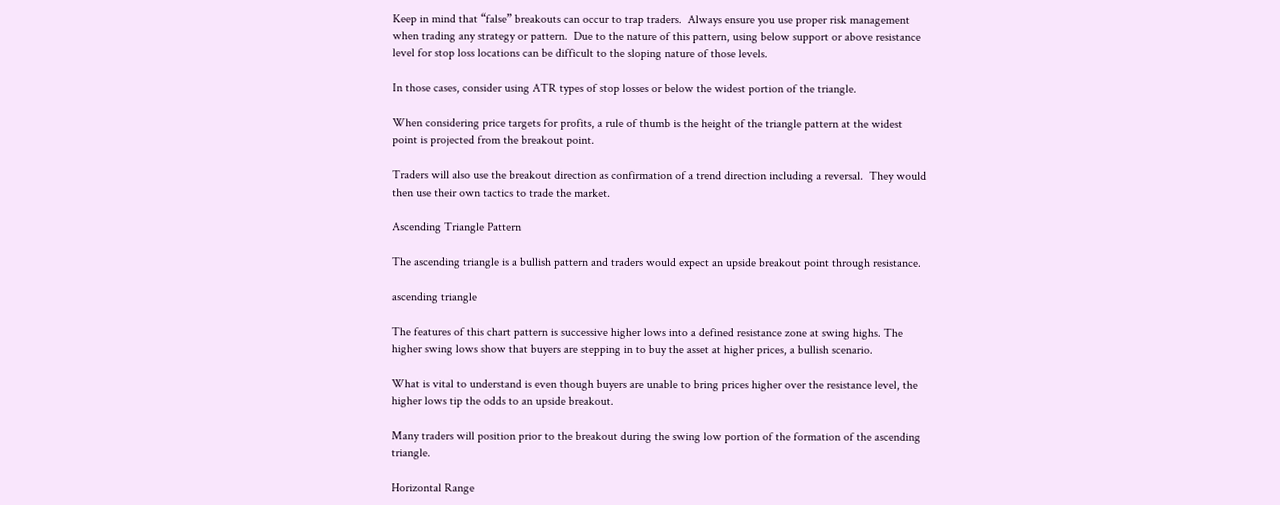Keep in mind that “false” breakouts can occur to trap traders.  Always ensure you use proper risk management when trading any strategy or pattern.  Due to the nature of this pattern, using below support or above resistance level for stop loss locations can be difficult to the sloping nature of those levels.

In those cases, consider using ATR types of stop losses or below the widest portion of the triangle.

When considering price targets for profits, a rule of thumb is the height of the triangle pattern at the widest point is projected from the breakout point.

Traders will also use the breakout direction as confirmation of a trend direction including a reversal.  They would then use their own tactics to trade the market.

Ascending Triangle Pattern

The ascending triangle is a bullish pattern and traders would expect an upside breakout point through resistance.

ascending triangle

The features of this chart pattern is successive higher lows into a defined resistance zone at swing highs. The higher swing lows show that buyers are stepping in to buy the asset at higher prices, a bullish scenario.

What is vital to understand is even though buyers are unable to bring prices higher over the resistance level, the higher lows tip the odds to an upside breakout.

Many traders will position prior to the breakout during the swing low portion of the formation of the ascending triangle.

Horizontal Range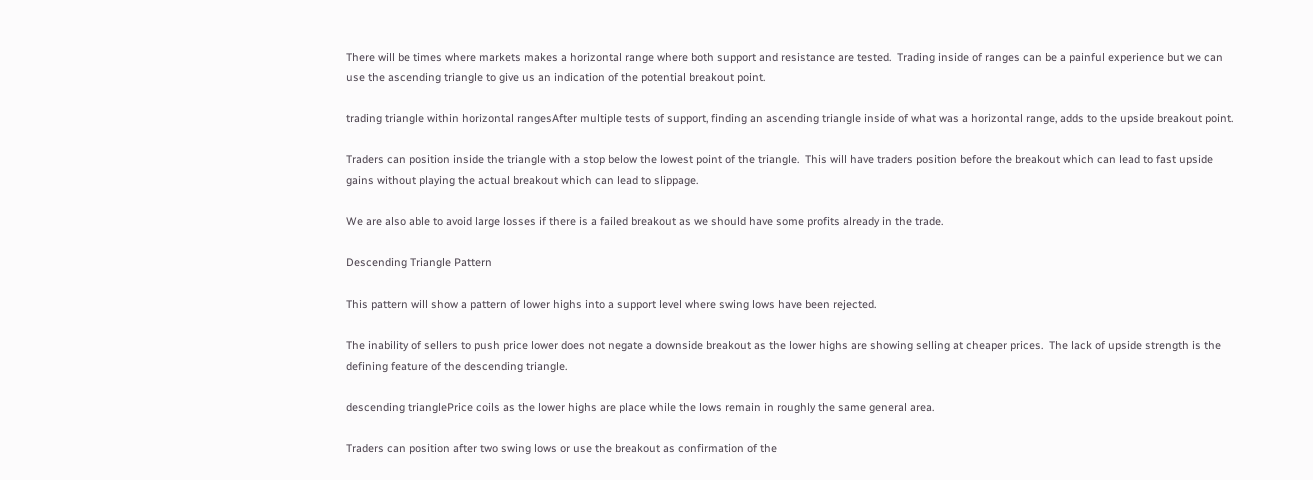There will be times where markets makes a horizontal range where both support and resistance are tested.  Trading inside of ranges can be a painful experience but we can use the ascending triangle to give us an indication of the potential breakout point.

trading triangle within horizontal rangesAfter multiple tests of support, finding an ascending triangle inside of what was a horizontal range, adds to the upside breakout point.

Traders can position inside the triangle with a stop below the lowest point of the triangle.  This will have traders position before the breakout which can lead to fast upside gains without playing the actual breakout which can lead to slippage.

We are also able to avoid large losses if there is a failed breakout as we should have some profits already in the trade.

Descending Triangle Pattern

This pattern will show a pattern of lower highs into a support level where swing lows have been rejected.

The inability of sellers to push price lower does not negate a downside breakout as the lower highs are showing selling at cheaper prices.  The lack of upside strength is the defining feature of the descending triangle.

descending trianglePrice coils as the lower highs are place while the lows remain in roughly the same general area.

Traders can position after two swing lows or use the breakout as confirmation of the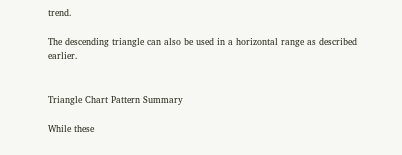trend.

The descending triangle can also be used in a horizontal range as described earlier.


Triangle Chart Pattern Summary

While these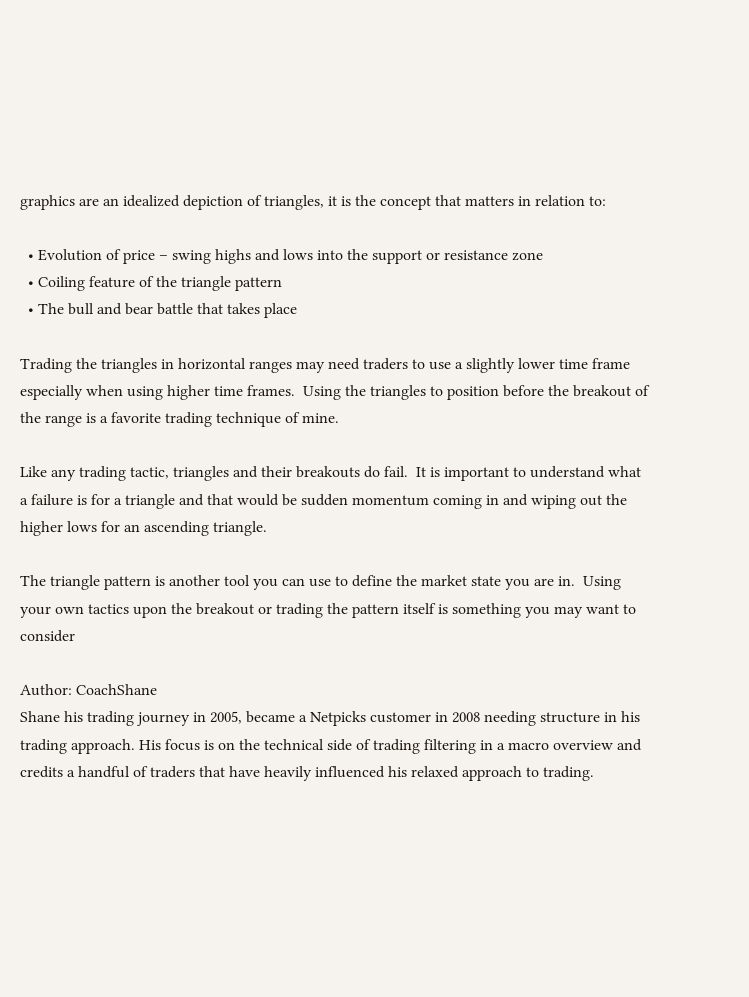graphics are an idealized depiction of triangles, it is the concept that matters in relation to:

  • Evolution of price – swing highs and lows into the support or resistance zone
  • Coiling feature of the triangle pattern
  • The bull and bear battle that takes place

Trading the triangles in horizontal ranges may need traders to use a slightly lower time frame especially when using higher time frames.  Using the triangles to position before the breakout of the range is a favorite trading technique of mine.

Like any trading tactic, triangles and their breakouts do fail.  It is important to understand what a failure is for a triangle and that would be sudden momentum coming in and wiping out the higher lows for an ascending triangle.

The triangle pattern is another tool you can use to define the market state you are in.  Using your own tactics upon the breakout or trading the pattern itself is something you may want to consider

Author: CoachShane
Shane his trading journey in 2005, became a Netpicks customer in 2008 needing structure in his trading approach. His focus is on the technical side of trading filtering in a macro overview and credits a handful of traders that have heavily influenced his relaxed approach to trading.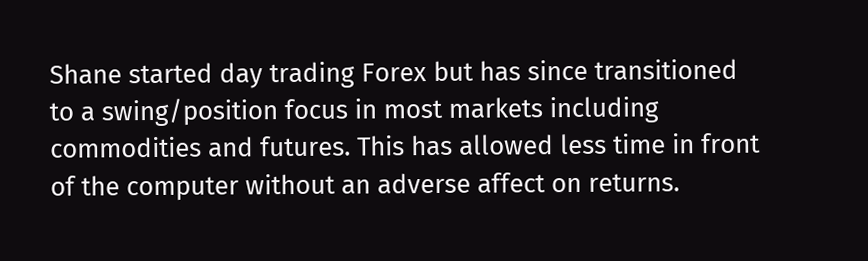Shane started day trading Forex but has since transitioned to a swing/position focus in most markets including commodities and futures. This has allowed less time in front of the computer without an adverse affect on returns.